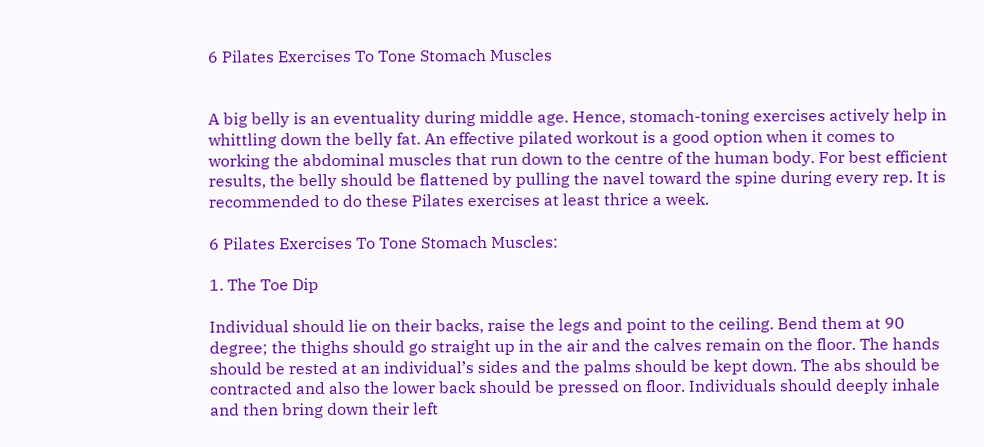6 Pilates Exercises To Tone Stomach Muscles


A big belly is an eventuality during middle age. Hence, stomach-toning exercises actively help in whittling down the belly fat. An effective pilated workout is a good option when it comes to working the abdominal muscles that run down to the centre of the human body. For best efficient results, the belly should be flattened by pulling the navel toward the spine during every rep. It is recommended to do these Pilates exercises at least thrice a week.

6 Pilates Exercises To Tone Stomach Muscles:

1. The Toe Dip

Individual should lie on their backs, raise the legs and point to the ceiling. Bend them at 90 degree; the thighs should go straight up in the air and the calves remain on the floor. The hands should be rested at an individual’s sides and the palms should be kept down. The abs should be contracted and also the lower back should be pressed on floor. Individuals should deeply inhale and then bring down their left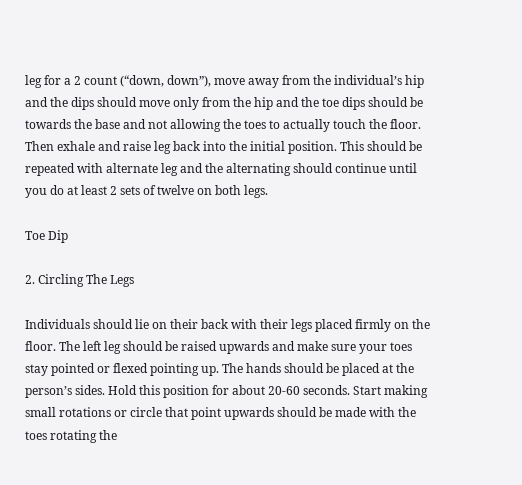leg for a 2 count (“down, down”), move away from the individual’s hip and the dips should move only from the hip and the toe dips should be towards the base and not allowing the toes to actually touch the floor. Then exhale and raise leg back into the initial position. This should be repeated with alternate leg and the alternating should continue until you do at least 2 sets of twelve on both legs.

Toe Dip

2. Circling The Legs

Individuals should lie on their back with their legs placed firmly on the floor. The left leg should be raised upwards and make sure your toes stay pointed or flexed pointing up. The hands should be placed at the person’s sides. Hold this position for about 20-60 seconds. Start making small rotations or circle that point upwards should be made with the toes rotating the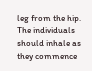leg from the hip. The individuals should inhale as they commence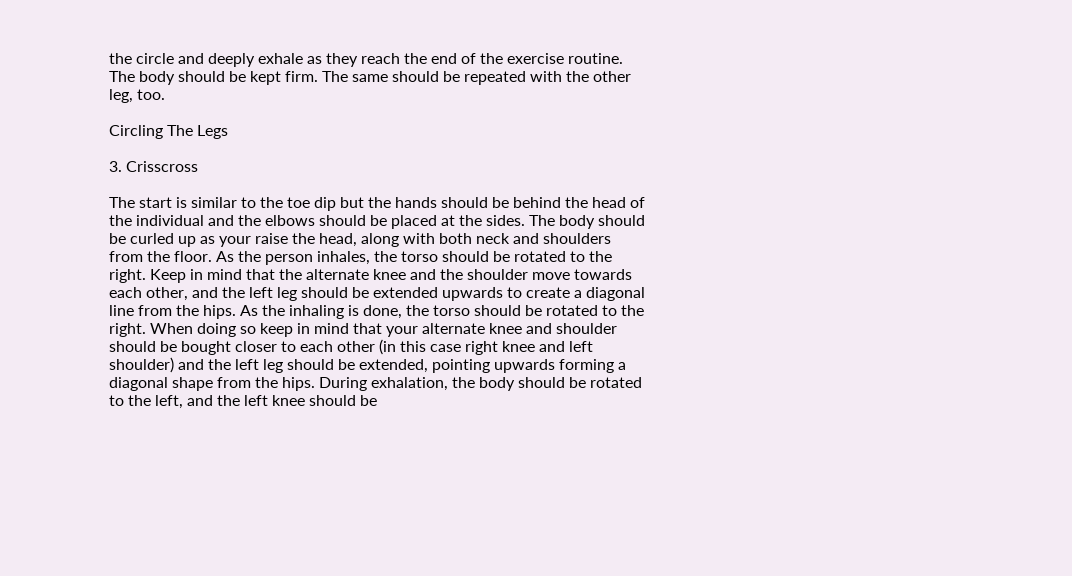the circle and deeply exhale as they reach the end of the exercise routine. The body should be kept firm. The same should be repeated with the other leg, too.

Circling The Legs

3. Crisscross

The start is similar to the toe dip but the hands should be behind the head of the individual and the elbows should be placed at the sides. The body should be curled up as your raise the head, along with both neck and shoulders from the floor. As the person inhales, the torso should be rotated to the right. Keep in mind that the alternate knee and the shoulder move towards each other, and the left leg should be extended upwards to create a diagonal line from the hips. As the inhaling is done, the torso should be rotated to the right. When doing so keep in mind that your alternate knee and shoulder should be bought closer to each other (in this case right knee and left shoulder) and the left leg should be extended, pointing upwards forming a diagonal shape from the hips. During exhalation, the body should be rotated to the left, and the left knee should be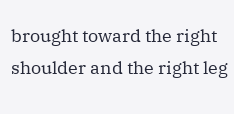brought toward the right shoulder and the right leg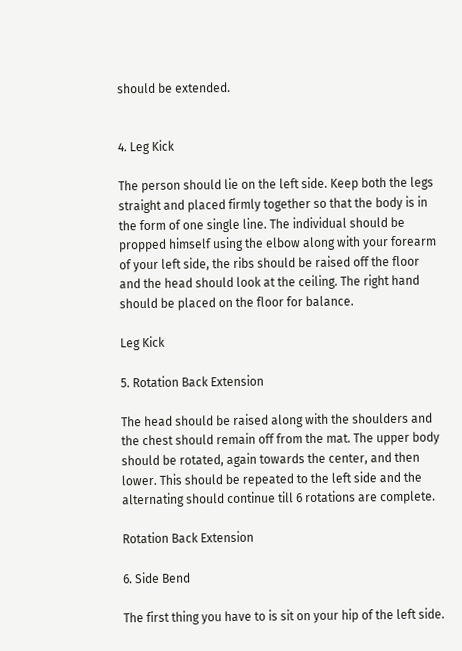should be extended.


4. Leg Kick

The person should lie on the left side. Keep both the legs straight and placed firmly together so that the body is in the form of one single line. The individual should be propped himself using the elbow along with your forearm of your left side, the ribs should be raised off the floor and the head should look at the ceiling. The right hand should be placed on the floor for balance.

Leg Kick

5. Rotation Back Extension

The head should be raised along with the shoulders and the chest should remain off from the mat. The upper body should be rotated, again towards the center, and then lower. This should be repeated to the left side and the alternating should continue till 6 rotations are complete.

Rotation Back Extension

6. Side Bend

The first thing you have to is sit on your hip of the left side.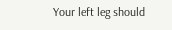Your left leg should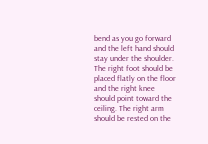bend as you go forward and the left hand should stay under the shoulder. The right foot should be placed flatly on the floor and the right knee should point toward the ceiling. The right arm should be rested on the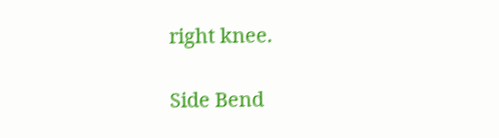right knee.

Side Bend